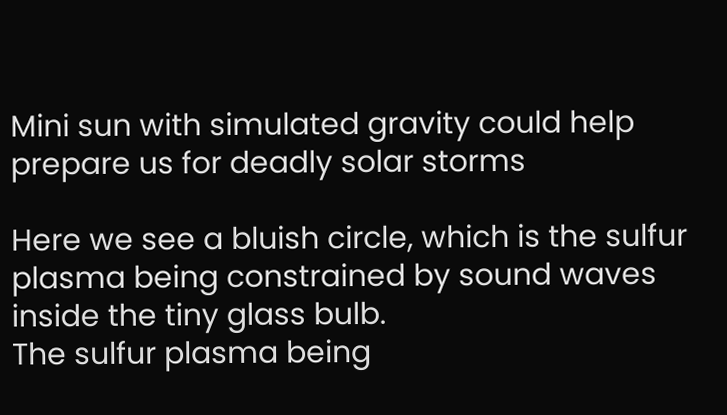Mini sun with simulated gravity could help prepare us for deadly solar storms

Here we see a bluish circle, which is the sulfur plasma being constrained by sound waves inside the tiny glass bulb.
The sulfur plasma being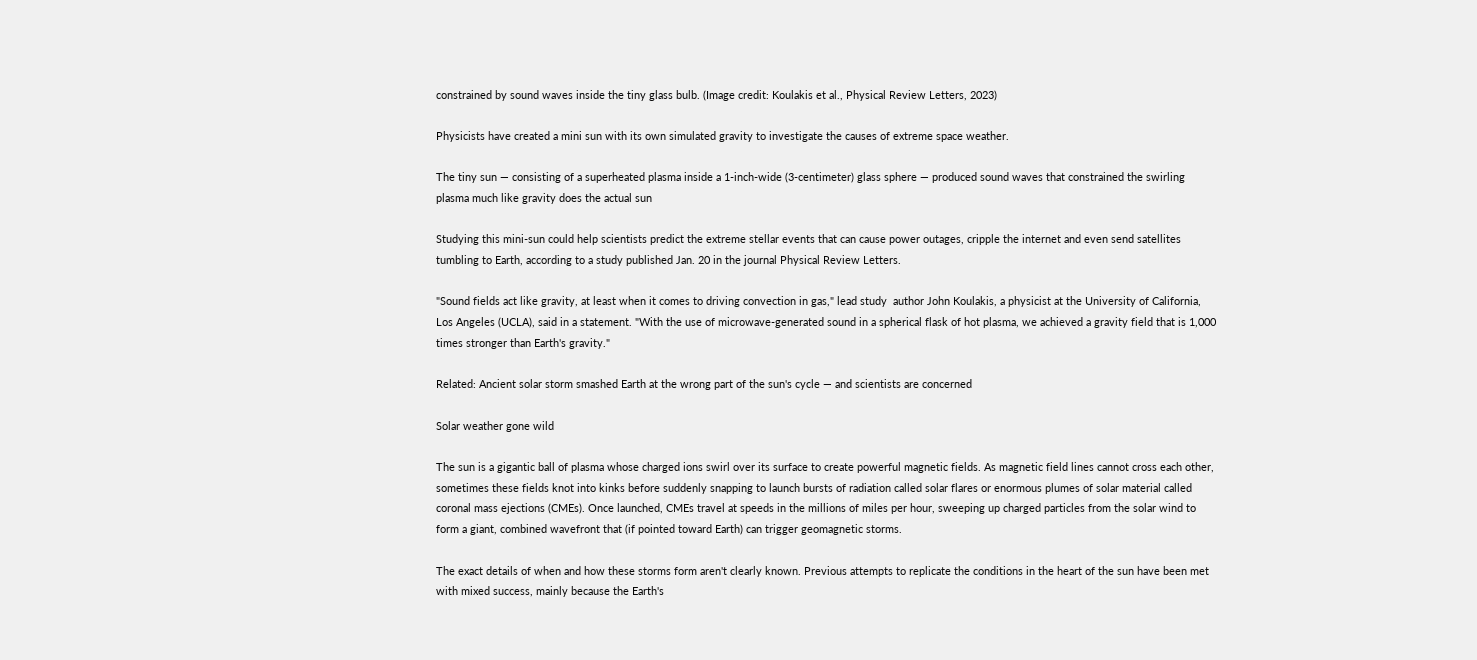constrained by sound waves inside the tiny glass bulb. (Image credit: Koulakis et al., Physical Review Letters, 2023)

Physicists have created a mini sun with its own simulated gravity to investigate the causes of extreme space weather.

The tiny sun — consisting of a superheated plasma inside a 1-inch-wide (3-centimeter) glass sphere — produced sound waves that constrained the swirling plasma much like gravity does the actual sun

Studying this mini-sun could help scientists predict the extreme stellar events that can cause power outages, cripple the internet and even send satellites tumbling to Earth, according to a study published Jan. 20 in the journal Physical Review Letters.

"Sound fields act like gravity, at least when it comes to driving convection in gas," lead study  author John Koulakis, a physicist at the University of California, Los Angeles (UCLA), said in a statement. "With the use of microwave-generated sound in a spherical flask of hot plasma, we achieved a gravity field that is 1,000 times stronger than Earth's gravity."

Related: Ancient solar storm smashed Earth at the wrong part of the sun's cycle — and scientists are concerned

Solar weather gone wild

The sun is a gigantic ball of plasma whose charged ions swirl over its surface to create powerful magnetic fields. As magnetic field lines cannot cross each other, sometimes these fields knot into kinks before suddenly snapping to launch bursts of radiation called solar flares or enormous plumes of solar material called coronal mass ejections (CMEs). Once launched, CMEs travel at speeds in the millions of miles per hour, sweeping up charged particles from the solar wind to form a giant, combined wavefront that (if pointed toward Earth) can trigger geomagnetic storms.

The exact details of when and how these storms form aren't clearly known. Previous attempts to replicate the conditions in the heart of the sun have been met with mixed success, mainly because the Earth's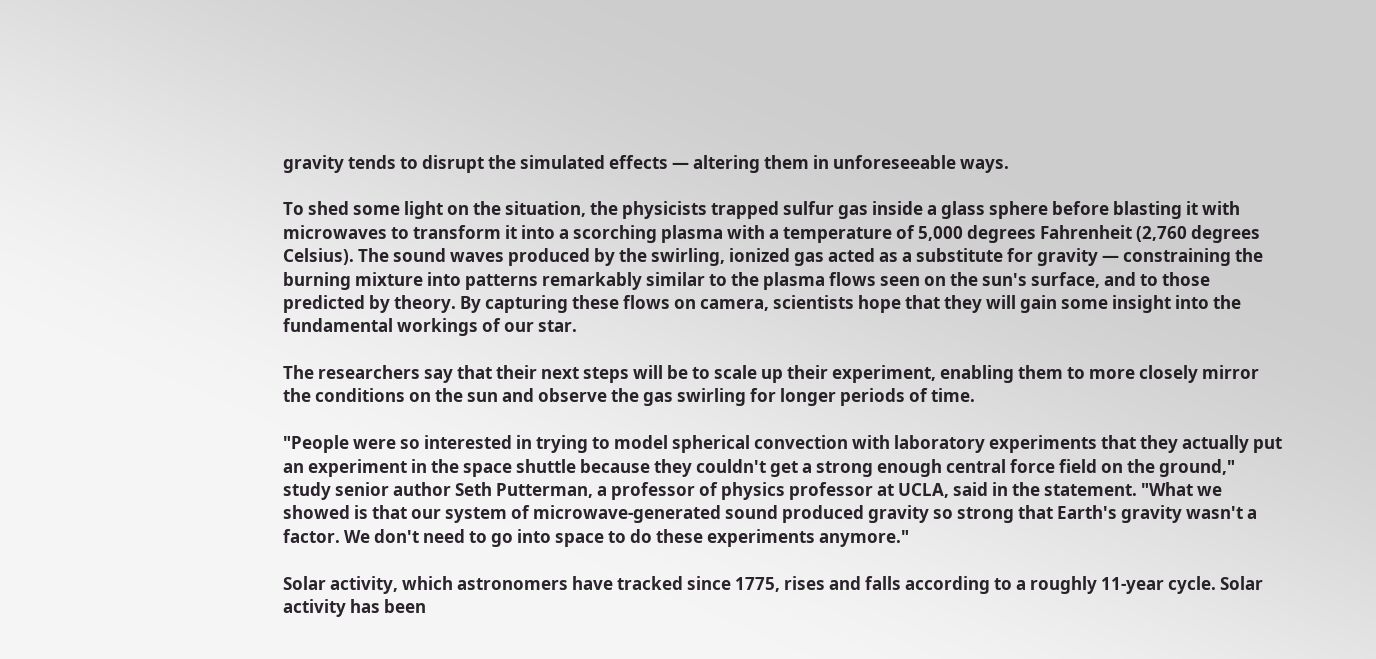gravity tends to disrupt the simulated effects — altering them in unforeseeable ways.

To shed some light on the situation, the physicists trapped sulfur gas inside a glass sphere before blasting it with microwaves to transform it into a scorching plasma with a temperature of 5,000 degrees Fahrenheit (2,760 degrees Celsius). The sound waves produced by the swirling, ionized gas acted as a substitute for gravity — constraining the burning mixture into patterns remarkably similar to the plasma flows seen on the sun's surface, and to those predicted by theory. By capturing these flows on camera, scientists hope that they will gain some insight into the fundamental workings of our star.

The researchers say that their next steps will be to scale up their experiment, enabling them to more closely mirror the conditions on the sun and observe the gas swirling for longer periods of time.

"People were so interested in trying to model spherical convection with laboratory experiments that they actually put an experiment in the space shuttle because they couldn't get a strong enough central force field on the ground," study senior author Seth Putterman, a professor of physics professor at UCLA, said in the statement. "What we showed is that our system of microwave-generated sound produced gravity so strong that Earth's gravity wasn't a factor. We don't need to go into space to do these experiments anymore."

Solar activity, which astronomers have tracked since 1775, rises and falls according to a roughly 11-year cycle. Solar activity has been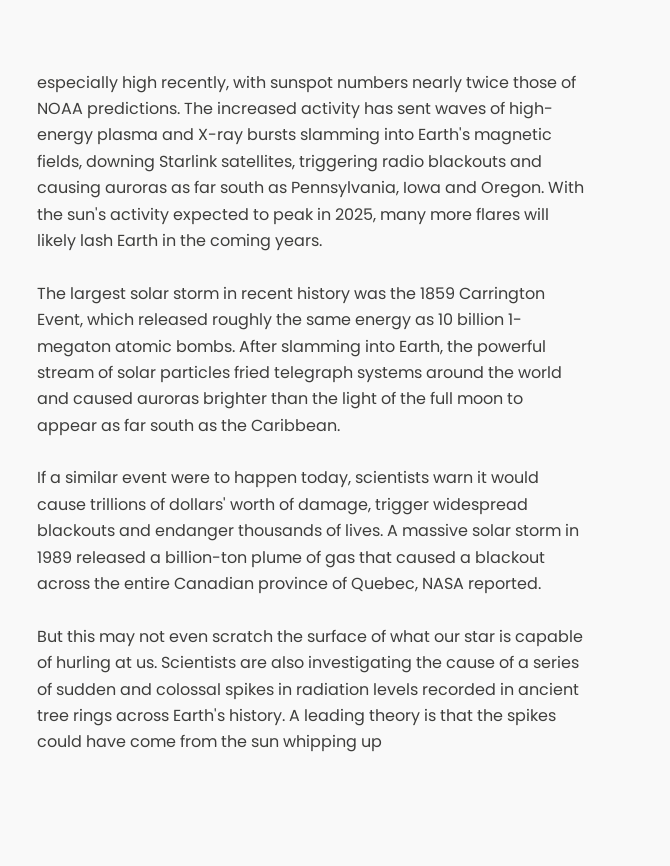especially high recently, with sunspot numbers nearly twice those of NOAA predictions. The increased activity has sent waves of high-energy plasma and X-ray bursts slamming into Earth's magnetic fields, downing Starlink satellites, triggering radio blackouts and causing auroras as far south as Pennsylvania, Iowa and Oregon. With the sun's activity expected to peak in 2025, many more flares will likely lash Earth in the coming years.

The largest solar storm in recent history was the 1859 Carrington Event, which released roughly the same energy as 10 billion 1-megaton atomic bombs. After slamming into Earth, the powerful stream of solar particles fried telegraph systems around the world and caused auroras brighter than the light of the full moon to appear as far south as the Caribbean.

If a similar event were to happen today, scientists warn it would cause trillions of dollars' worth of damage, trigger widespread blackouts and endanger thousands of lives. A massive solar storm in 1989 released a billion-ton plume of gas that caused a blackout across the entire Canadian province of Quebec, NASA reported.

But this may not even scratch the surface of what our star is capable of hurling at us. Scientists are also investigating the cause of a series of sudden and colossal spikes in radiation levels recorded in ancient tree rings across Earth's history. A leading theory is that the spikes could have come from the sun whipping up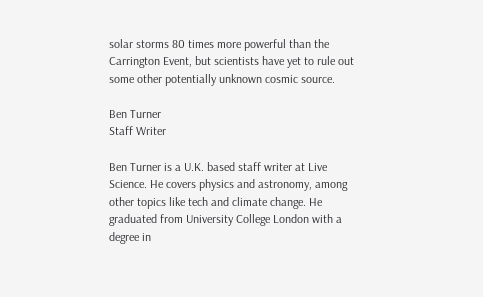solar storms 80 times more powerful than the Carrington Event, but scientists have yet to rule out some other potentially unknown cosmic source.

Ben Turner
Staff Writer

Ben Turner is a U.K. based staff writer at Live Science. He covers physics and astronomy, among other topics like tech and climate change. He graduated from University College London with a degree in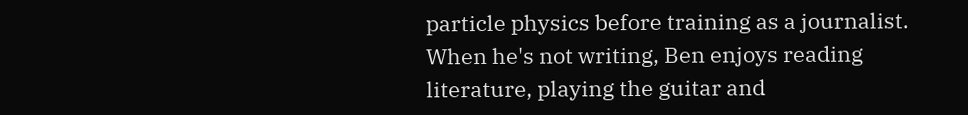particle physics before training as a journalist. When he's not writing, Ben enjoys reading literature, playing the guitar and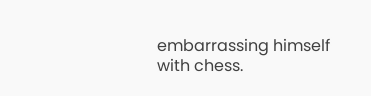embarrassing himself with chess.